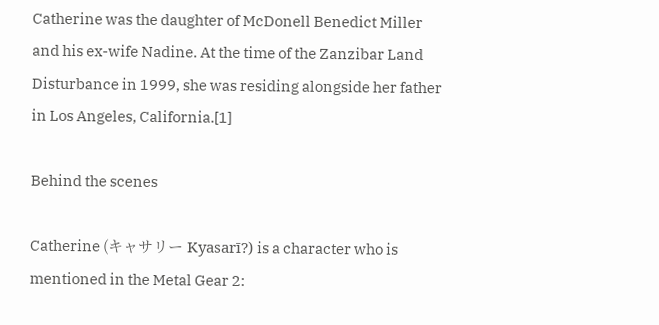Catherine was the daughter of McDonell Benedict Miller and his ex-wife Nadine. At the time of the Zanzibar Land Disturbance in 1999, she was residing alongside her father in Los Angeles, California.[1]

Behind the scenes

Catherine (キャサリー Kyasarī?) is a character who is mentioned in the Metal Gear 2: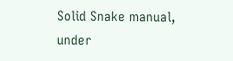Solid Snake manual, under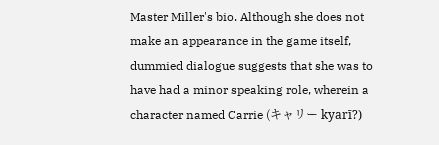Master Miller's bio. Although she does not make an appearance in the game itself, dummied dialogue suggests that she was to have had a minor speaking role, wherein a character named Carrie (キャリー kyarī?)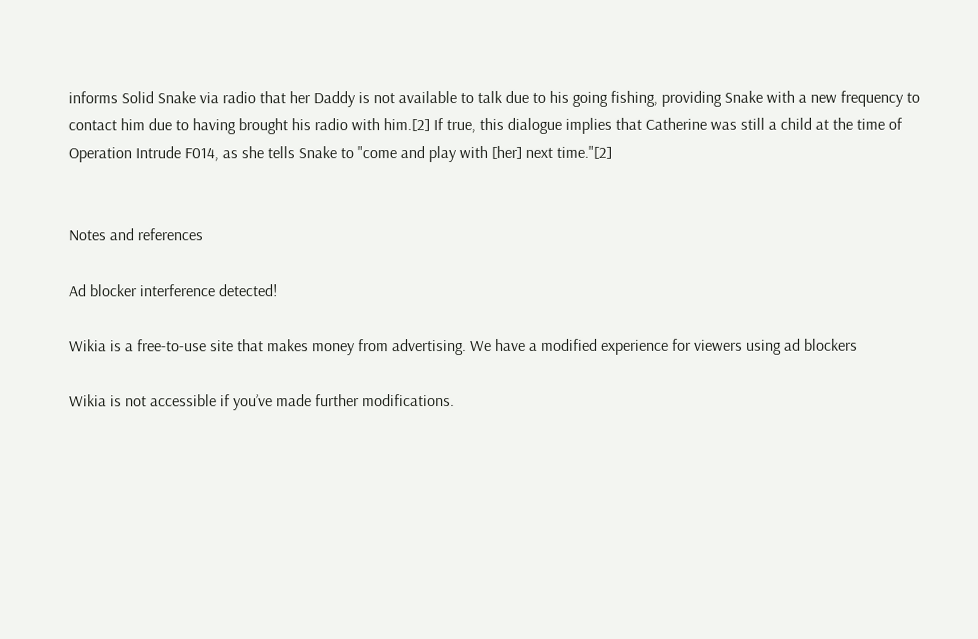informs Solid Snake via radio that her Daddy is not available to talk due to his going fishing, providing Snake with a new frequency to contact him due to having brought his radio with him.[2] If true, this dialogue implies that Catherine was still a child at the time of Operation Intrude F014, as she tells Snake to "come and play with [her] next time."[2]


Notes and references

Ad blocker interference detected!

Wikia is a free-to-use site that makes money from advertising. We have a modified experience for viewers using ad blockers

Wikia is not accessible if you’ve made further modifications.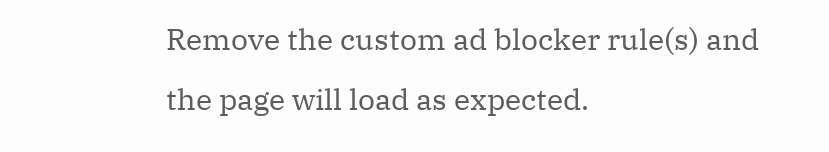Remove the custom ad blocker rule(s) and the page will load as expected.